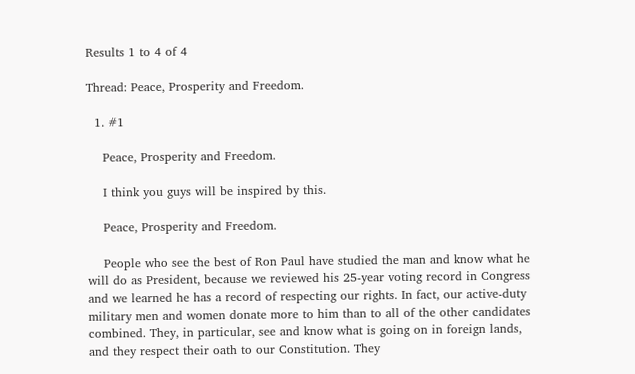Results 1 to 4 of 4

Thread: Peace, Prosperity and Freedom.

  1. #1

    Peace, Prosperity and Freedom.

    I think you guys will be inspired by this.

    Peace, Prosperity and Freedom.

    People who see the best of Ron Paul have studied the man and know what he will do as President, because we reviewed his 25-year voting record in Congress and we learned he has a record of respecting our rights. In fact, our active-duty military men and women donate more to him than to all of the other candidates combined. They, in particular, see and know what is going on in foreign lands, and they respect their oath to our Constitution. They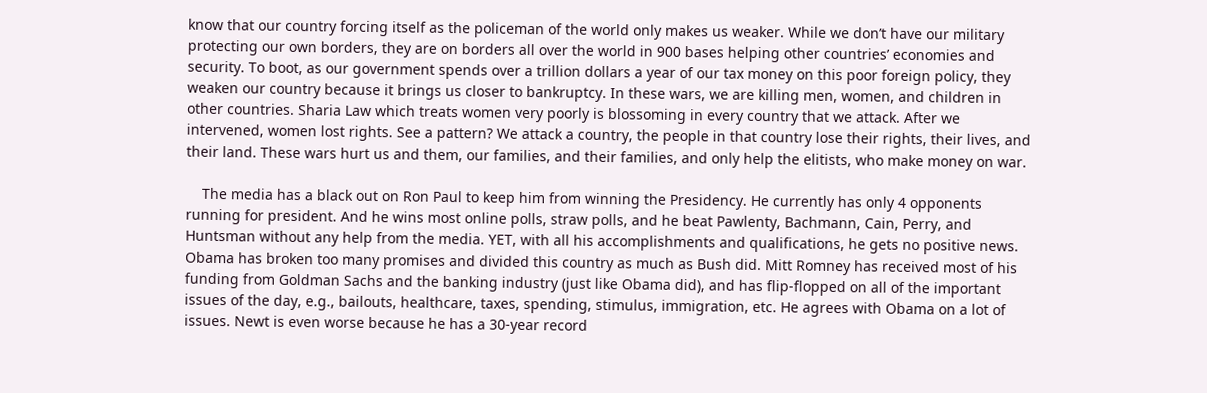know that our country forcing itself as the policeman of the world only makes us weaker. While we don’t have our military protecting our own borders, they are on borders all over the world in 900 bases helping other countries’ economies and security. To boot, as our government spends over a trillion dollars a year of our tax money on this poor foreign policy, they weaken our country because it brings us closer to bankruptcy. In these wars, we are killing men, women, and children in other countries. Sharia Law which treats women very poorly is blossoming in every country that we attack. After we intervened, women lost rights. See a pattern? We attack a country, the people in that country lose their rights, their lives, and their land. These wars hurt us and them, our families, and their families, and only help the elitists, who make money on war.

    The media has a black out on Ron Paul to keep him from winning the Presidency. He currently has only 4 opponents running for president. And he wins most online polls, straw polls, and he beat Pawlenty, Bachmann, Cain, Perry, and Huntsman without any help from the media. YET, with all his accomplishments and qualifications, he gets no positive news. Obama has broken too many promises and divided this country as much as Bush did. Mitt Romney has received most of his funding from Goldman Sachs and the banking industry (just like Obama did), and has flip-flopped on all of the important issues of the day, e.g., bailouts, healthcare, taxes, spending, stimulus, immigration, etc. He agrees with Obama on a lot of issues. Newt is even worse because he has a 30-year record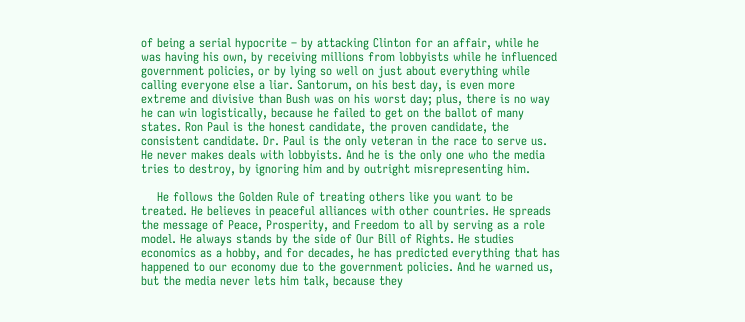of being a serial hypocrite – by attacking Clinton for an affair, while he was having his own, by receiving millions from lobbyists while he influenced government policies, or by lying so well on just about everything while calling everyone else a liar. Santorum, on his best day, is even more extreme and divisive than Bush was on his worst day; plus, there is no way he can win logistically, because he failed to get on the ballot of many states. Ron Paul is the honest candidate, the proven candidate, the consistent candidate. Dr. Paul is the only veteran in the race to serve us. He never makes deals with lobbyists. And he is the only one who the media tries to destroy, by ignoring him and by outright misrepresenting him.

    He follows the Golden Rule of treating others like you want to be treated. He believes in peaceful alliances with other countries. He spreads the message of Peace, Prosperity, and Freedom to all by serving as a role model. He always stands by the side of Our Bill of Rights. He studies economics as a hobby, and for decades, he has predicted everything that has happened to our economy due to the government policies. And he warned us, but the media never lets him talk, because they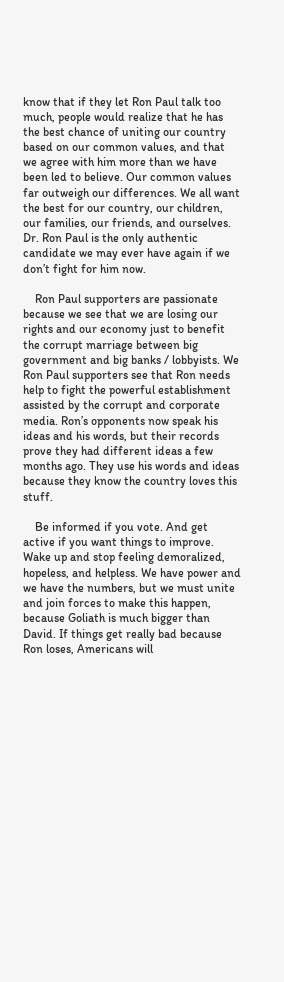know that if they let Ron Paul talk too much, people would realize that he has the best chance of uniting our country based on our common values, and that we agree with him more than we have been led to believe. Our common values far outweigh our differences. We all want the best for our country, our children, our families, our friends, and ourselves. Dr. Ron Paul is the only authentic candidate we may ever have again if we don’t fight for him now.

    Ron Paul supporters are passionate because we see that we are losing our rights and our economy just to benefit the corrupt marriage between big government and big banks / lobbyists. We Ron Paul supporters see that Ron needs help to fight the powerful establishment assisted by the corrupt and corporate media. Ron’s opponents now speak his ideas and his words, but their records prove they had different ideas a few months ago. They use his words and ideas because they know the country loves this stuff.

    Be informed if you vote. And get active if you want things to improve. Wake up and stop feeling demoralized, hopeless, and helpless. We have power and we have the numbers, but we must unite and join forces to make this happen, because Goliath is much bigger than David. If things get really bad because Ron loses, Americans will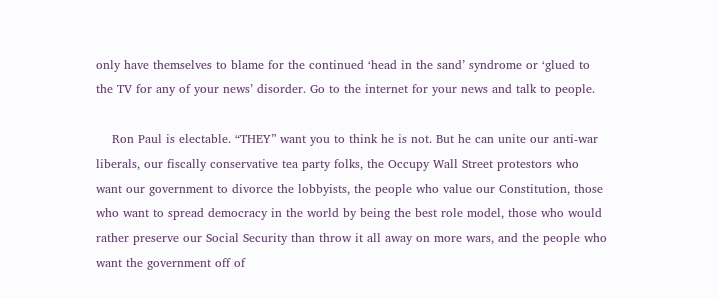only have themselves to blame for the continued ‘head in the sand’ syndrome or ‘glued to the TV for any of your news’ disorder. Go to the internet for your news and talk to people.

    Ron Paul is electable. “THEY” want you to think he is not. But he can unite our anti-war liberals, our fiscally conservative tea party folks, the Occupy Wall Street protestors who want our government to divorce the lobbyists, the people who value our Constitution, those who want to spread democracy in the world by being the best role model, those who would rather preserve our Social Security than throw it all away on more wars, and the people who want the government off of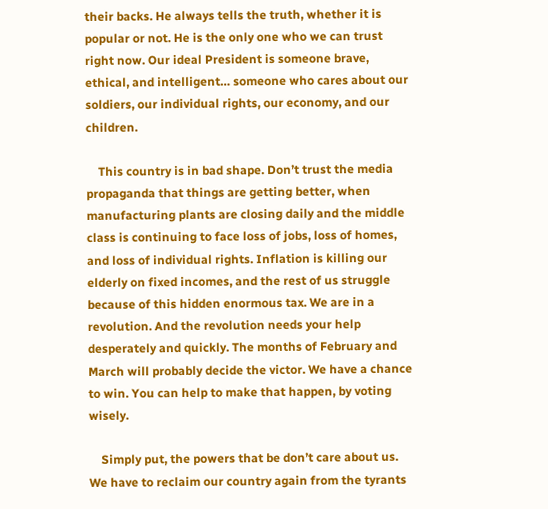their backs. He always tells the truth, whether it is popular or not. He is the only one who we can trust right now. Our ideal President is someone brave, ethical, and intelligent… someone who cares about our soldiers, our individual rights, our economy, and our children.

    This country is in bad shape. Don’t trust the media propaganda that things are getting better, when manufacturing plants are closing daily and the middle class is continuing to face loss of jobs, loss of homes, and loss of individual rights. Inflation is killing our elderly on fixed incomes, and the rest of us struggle because of this hidden enormous tax. We are in a revolution. And the revolution needs your help desperately and quickly. The months of February and March will probably decide the victor. We have a chance to win. You can help to make that happen, by voting wisely.

    Simply put, the powers that be don’t care about us. We have to reclaim our country again from the tyrants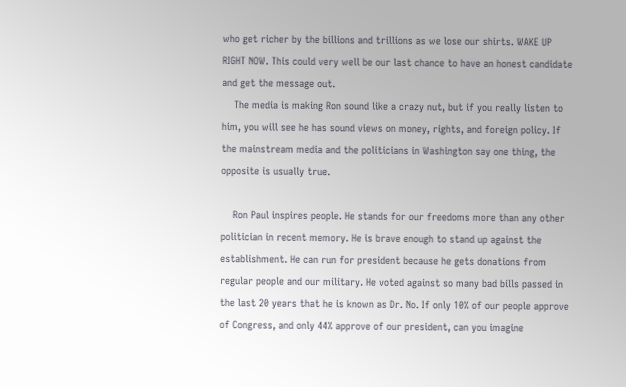who get richer by the billions and trillions as we lose our shirts. WAKE UP RIGHT NOW. This could very well be our last chance to have an honest candidate and get the message out.
    The media is making Ron sound like a crazy nut, but if you really listen to him, you will see he has sound views on money, rights, and foreign policy. If the mainstream media and the politicians in Washington say one thing, the opposite is usually true.

    Ron Paul inspires people. He stands for our freedoms more than any other politician in recent memory. He is brave enough to stand up against the establishment. He can run for president because he gets donations from regular people and our military. He voted against so many bad bills passed in the last 20 years that he is known as Dr. No. If only 10% of our people approve of Congress, and only 44% approve of our president, can you imagine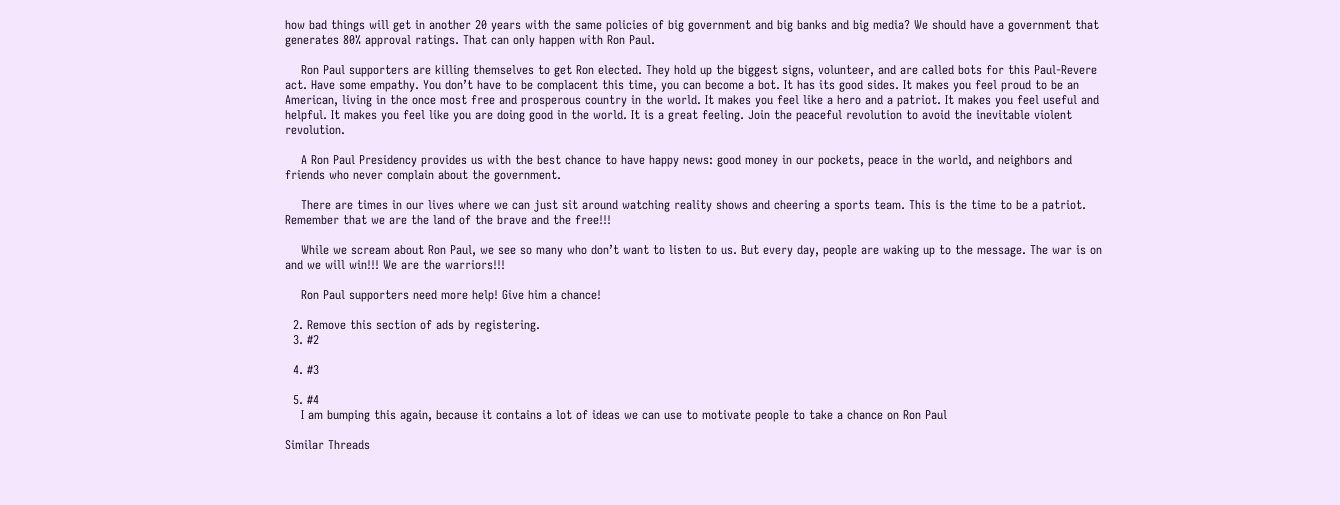how bad things will get in another 20 years with the same policies of big government and big banks and big media? We should have a government that generates 80% approval ratings. That can only happen with Ron Paul.

    Ron Paul supporters are killing themselves to get Ron elected. They hold up the biggest signs, volunteer, and are called bots for this Paul-Revere act. Have some empathy. You don’t have to be complacent this time, you can become a bot. It has its good sides. It makes you feel proud to be an American, living in the once most free and prosperous country in the world. It makes you feel like a hero and a patriot. It makes you feel useful and helpful. It makes you feel like you are doing good in the world. It is a great feeling. Join the peaceful revolution to avoid the inevitable violent revolution.

    A Ron Paul Presidency provides us with the best chance to have happy news: good money in our pockets, peace in the world, and neighbors and friends who never complain about the government.

    There are times in our lives where we can just sit around watching reality shows and cheering a sports team. This is the time to be a patriot. Remember that we are the land of the brave and the free!!!

    While we scream about Ron Paul, we see so many who don’t want to listen to us. But every day, people are waking up to the message. The war is on and we will win!!! We are the warriors!!!

    Ron Paul supporters need more help! Give him a chance!

  2. Remove this section of ads by registering.
  3. #2

  4. #3

  5. #4
    I am bumping this again, because it contains a lot of ideas we can use to motivate people to take a chance on Ron Paul

Similar Threads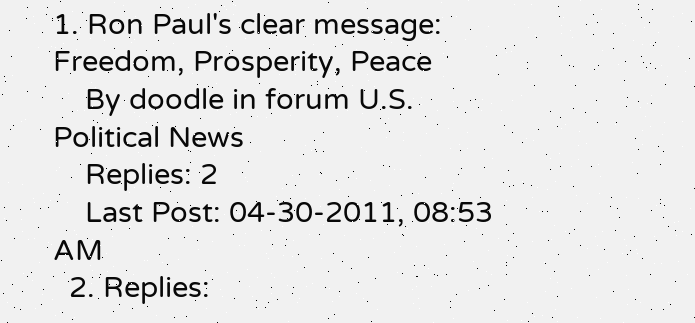1. Ron Paul's clear message: Freedom, Prosperity, Peace
    By doodle in forum U.S. Political News
    Replies: 2
    Last Post: 04-30-2011, 08:53 AM
  2. Replies: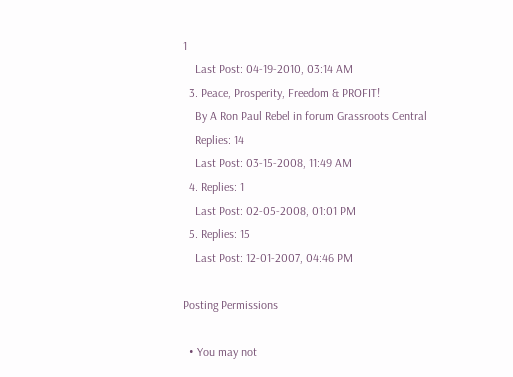1
    Last Post: 04-19-2010, 03:14 AM
  3. Peace, Prosperity, Freedom & PROFIT!
    By A Ron Paul Rebel in forum Grassroots Central
    Replies: 14
    Last Post: 03-15-2008, 11:49 AM
  4. Replies: 1
    Last Post: 02-05-2008, 01:01 PM
  5. Replies: 15
    Last Post: 12-01-2007, 04:46 PM

Posting Permissions

  • You may not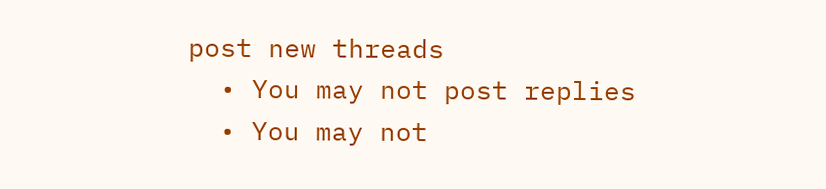post new threads
  • You may not post replies
  • You may not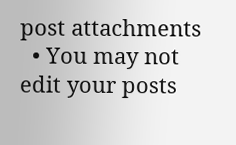post attachments
  • You may not edit your posts